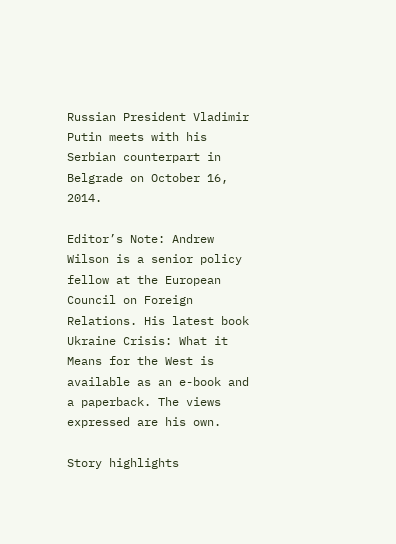Russian President Vladimir Putin meets with his Serbian counterpart in Belgrade on October 16, 2014.

Editor’s Note: Andrew Wilson is a senior policy fellow at the European Council on Foreign Relations. His latest book Ukraine Crisis: What it Means for the West is available as an e-book and a paperback. The views expressed are his own.

Story highlights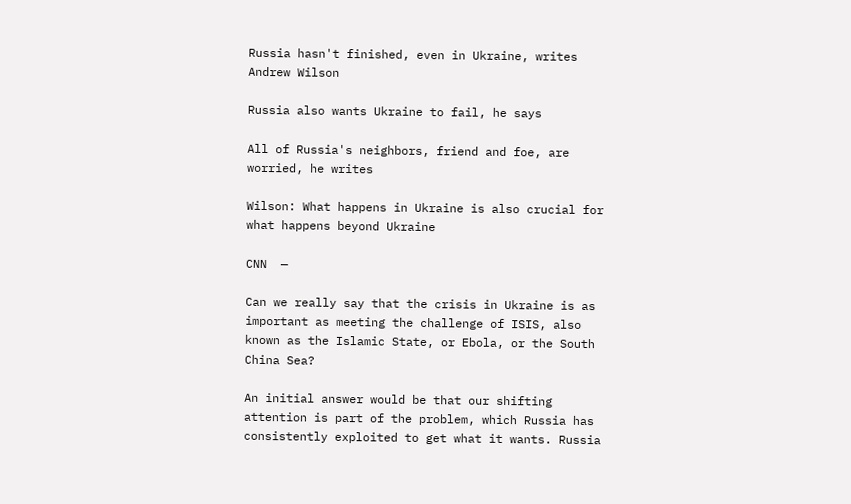Russia hasn't finished, even in Ukraine, writes Andrew Wilson

Russia also wants Ukraine to fail, he says

All of Russia's neighbors, friend and foe, are worried, he writes

Wilson: What happens in Ukraine is also crucial for what happens beyond Ukraine

CNN  —

Can we really say that the crisis in Ukraine is as important as meeting the challenge of ISIS, also known as the Islamic State, or Ebola, or the South China Sea?

An initial answer would be that our shifting attention is part of the problem, which Russia has consistently exploited to get what it wants. Russia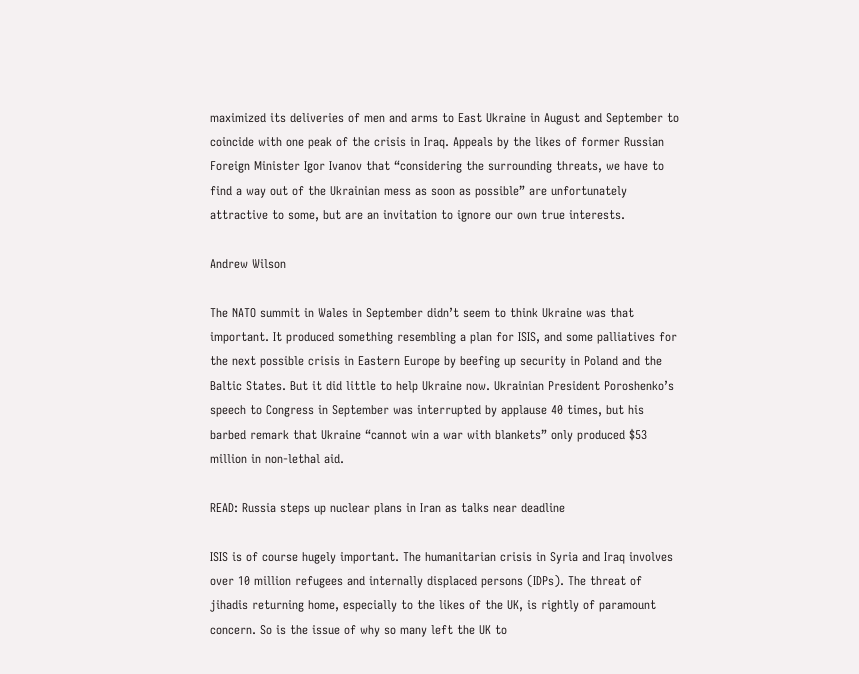maximized its deliveries of men and arms to East Ukraine in August and September to coincide with one peak of the crisis in Iraq. Appeals by the likes of former Russian Foreign Minister Igor Ivanov that “considering the surrounding threats, we have to find a way out of the Ukrainian mess as soon as possible” are unfortunately attractive to some, but are an invitation to ignore our own true interests.

Andrew Wilson

The NATO summit in Wales in September didn’t seem to think Ukraine was that important. It produced something resembling a plan for ISIS, and some palliatives for the next possible crisis in Eastern Europe by beefing up security in Poland and the Baltic States. But it did little to help Ukraine now. Ukrainian President Poroshenko’s speech to Congress in September was interrupted by applause 40 times, but his barbed remark that Ukraine “cannot win a war with blankets” only produced $53 million in non-lethal aid.

READ: Russia steps up nuclear plans in Iran as talks near deadline

ISIS is of course hugely important. The humanitarian crisis in Syria and Iraq involves over 10 million refugees and internally displaced persons (IDPs). The threat of jihadis returning home, especially to the likes of the UK, is rightly of paramount concern. So is the issue of why so many left the UK to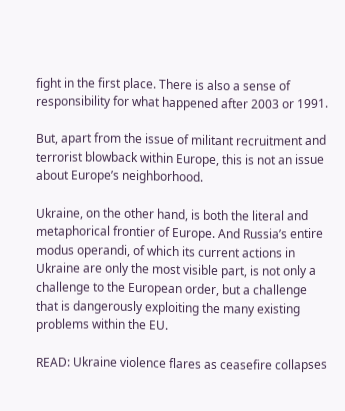fight in the first place. There is also a sense of responsibility for what happened after 2003 or 1991.

But, apart from the issue of militant recruitment and terrorist blowback within Europe, this is not an issue about Europe’s neighborhood.

Ukraine, on the other hand, is both the literal and metaphorical frontier of Europe. And Russia’s entire modus operandi, of which its current actions in Ukraine are only the most visible part, is not only a challenge to the European order, but a challenge that is dangerously exploiting the many existing problems within the EU.

READ: Ukraine violence flares as ceasefire collapses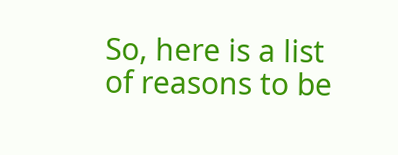So, here is a list of reasons to be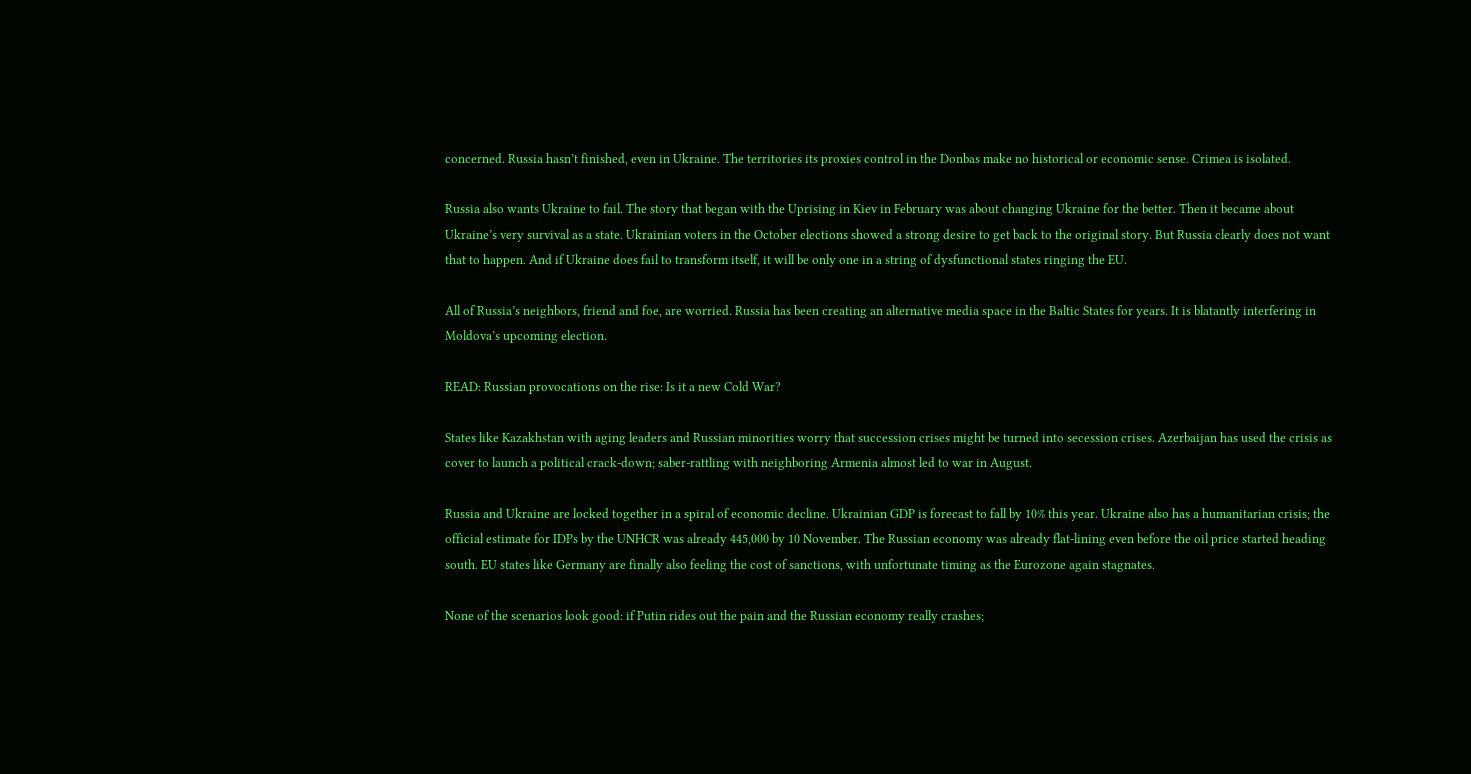concerned. Russia hasn’t finished, even in Ukraine. The territories its proxies control in the Donbas make no historical or economic sense. Crimea is isolated.

Russia also wants Ukraine to fail. The story that began with the Uprising in Kiev in February was about changing Ukraine for the better. Then it became about Ukraine’s very survival as a state. Ukrainian voters in the October elections showed a strong desire to get back to the original story. But Russia clearly does not want that to happen. And if Ukraine does fail to transform itself, it will be only one in a string of dysfunctional states ringing the EU.

All of Russia’s neighbors, friend and foe, are worried. Russia has been creating an alternative media space in the Baltic States for years. It is blatantly interfering in Moldova’s upcoming election.

READ: Russian provocations on the rise: Is it a new Cold War?

States like Kazakhstan with aging leaders and Russian minorities worry that succession crises might be turned into secession crises. Azerbaijan has used the crisis as cover to launch a political crack-down; saber-rattling with neighboring Armenia almost led to war in August.

Russia and Ukraine are locked together in a spiral of economic decline. Ukrainian GDP is forecast to fall by 10% this year. Ukraine also has a humanitarian crisis; the official estimate for IDPs by the UNHCR was already 445,000 by 10 November. The Russian economy was already flat-lining even before the oil price started heading south. EU states like Germany are finally also feeling the cost of sanctions, with unfortunate timing as the Eurozone again stagnates.

None of the scenarios look good: if Putin rides out the pain and the Russian economy really crashes;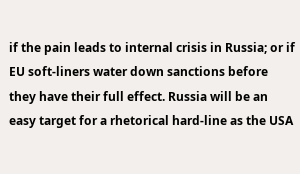if the pain leads to internal crisis in Russia; or if EU soft-liners water down sanctions before they have their full effect. Russia will be an easy target for a rhetorical hard-line as the USA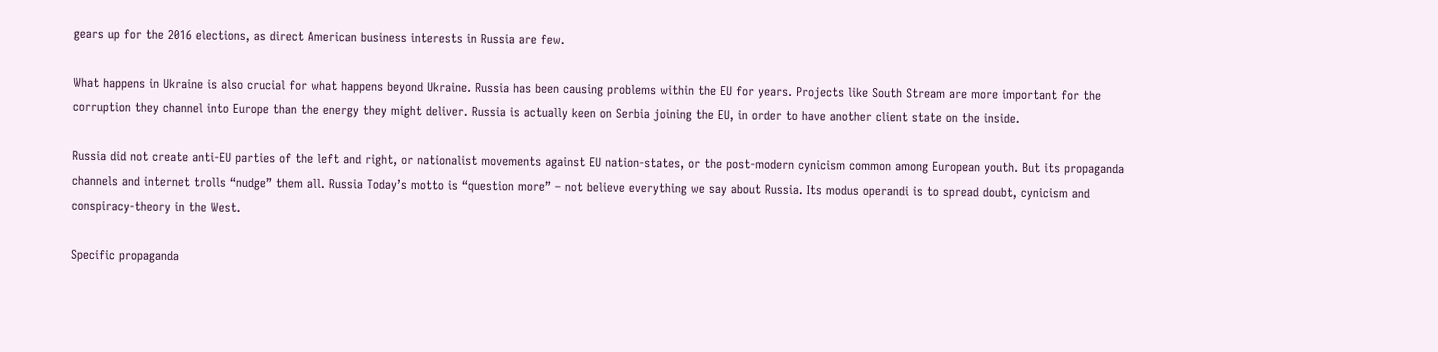gears up for the 2016 elections, as direct American business interests in Russia are few.

What happens in Ukraine is also crucial for what happens beyond Ukraine. Russia has been causing problems within the EU for years. Projects like South Stream are more important for the corruption they channel into Europe than the energy they might deliver. Russia is actually keen on Serbia joining the EU, in order to have another client state on the inside.

Russia did not create anti-EU parties of the left and right, or nationalist movements against EU nation-states, or the post-modern cynicism common among European youth. But its propaganda channels and internet trolls “nudge” them all. Russia Today’s motto is “question more” – not believe everything we say about Russia. Its modus operandi is to spread doubt, cynicism and conspiracy-theory in the West.

Specific propaganda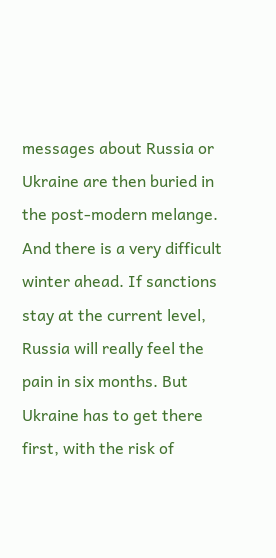messages about Russia or Ukraine are then buried in the post-modern melange. And there is a very difficult winter ahead. If sanctions stay at the current level, Russia will really feel the pain in six months. But Ukraine has to get there first, with the risk of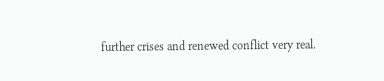further crises and renewed conflict very real.